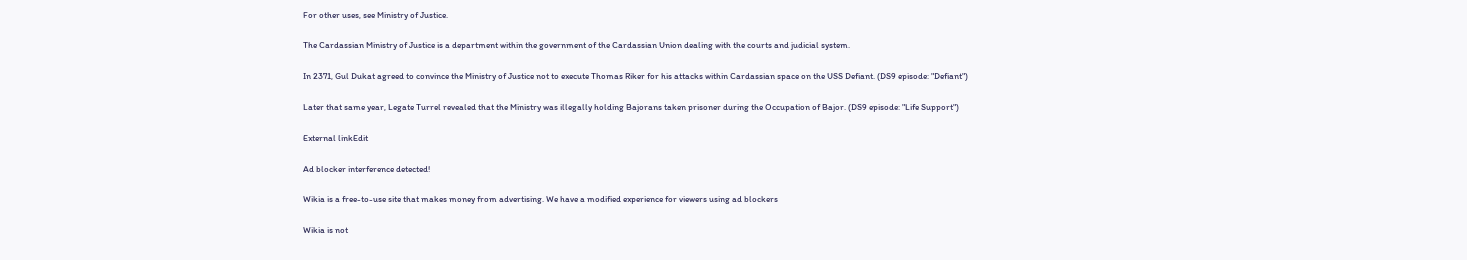For other uses, see Ministry of Justice.

The Cardassian Ministry of Justice is a department within the government of the Cardassian Union dealing with the courts and judicial system.

In 2371, Gul Dukat agreed to convince the Ministry of Justice not to execute Thomas Riker for his attacks within Cardassian space on the USS Defiant. (DS9 episode: "Defiant")

Later that same year, Legate Turrel revealed that the Ministry was illegally holding Bajorans taken prisoner during the Occupation of Bajor. (DS9 episode: "Life Support")

External linkEdit

Ad blocker interference detected!

Wikia is a free-to-use site that makes money from advertising. We have a modified experience for viewers using ad blockers

Wikia is not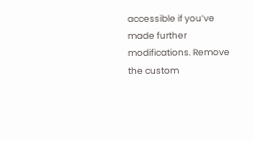accessible if you’ve made further modifications. Remove the custom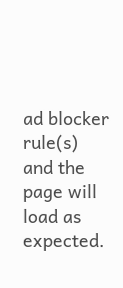ad blocker rule(s) and the page will load as expected.